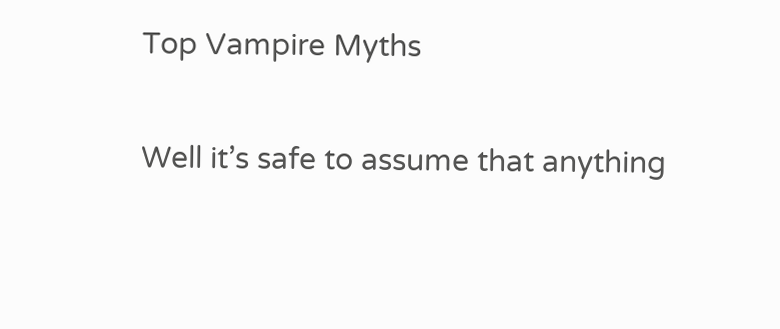Top Vampire Myths

Well it’s safe to assume that anything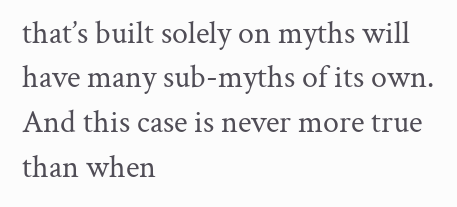that’s built solely on myths will have many sub-myths of its own. And this case is never more true than when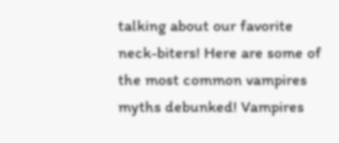talking about our favorite neck-biters! Here are some of the most common vampires myths debunked! Vampires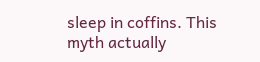sleep in coffins. This myth actually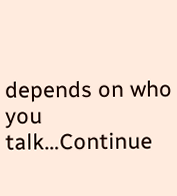depends on who you talk…Continue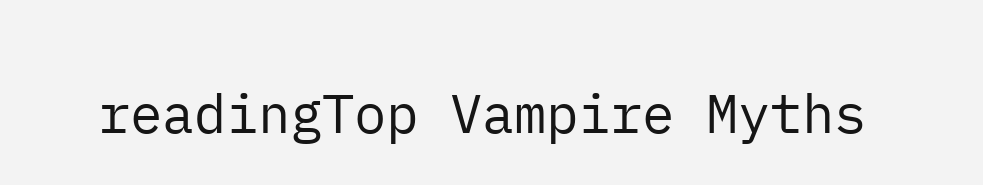readingTop Vampire Myths